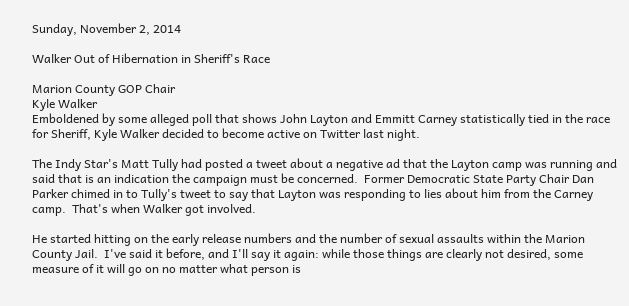Sunday, November 2, 2014

Walker Out of Hibernation in Sheriff's Race

Marion County GOP Chair
Kyle Walker
Emboldened by some alleged poll that shows John Layton and Emmitt Carney statistically tied in the race for Sheriff, Kyle Walker decided to become active on Twitter last night.

The Indy Star's Matt Tully had posted a tweet about a negative ad that the Layton camp was running and said that is an indication the campaign must be concerned.  Former Democratic State Party Chair Dan Parker chimed in to Tully's tweet to say that Layton was responding to lies about him from the Carney camp.  That's when Walker got involved.

He started hitting on the early release numbers and the number of sexual assaults within the Marion County Jail.  I've said it before, and I'll say it again: while those things are clearly not desired, some measure of it will go on no matter what person is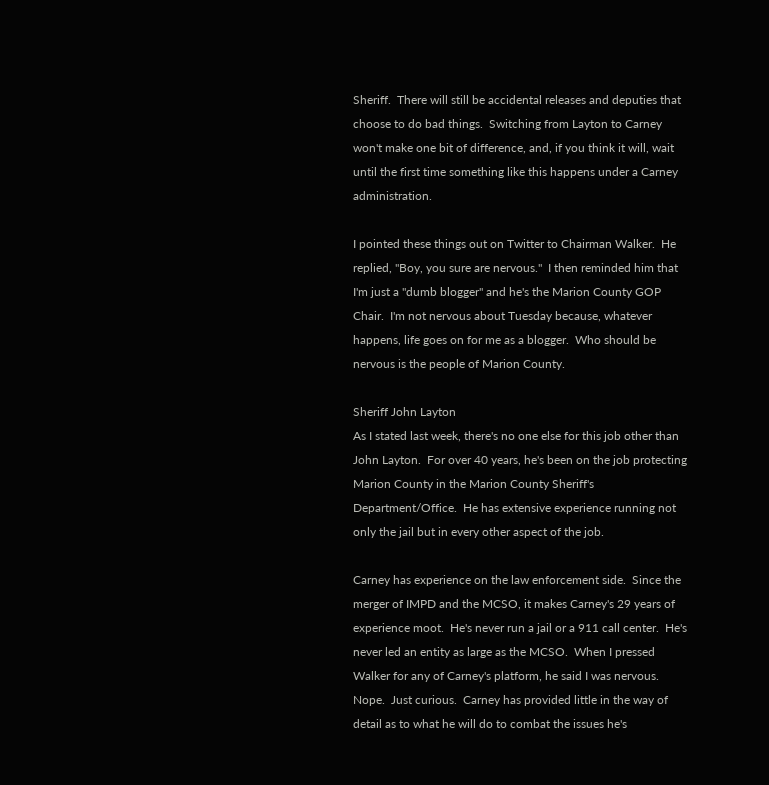Sheriff.  There will still be accidental releases and deputies that choose to do bad things.  Switching from Layton to Carney won't make one bit of difference, and, if you think it will, wait until the first time something like this happens under a Carney administration.

I pointed these things out on Twitter to Chairman Walker.  He replied, "Boy, you sure are nervous."  I then reminded him that I'm just a "dumb blogger" and he's the Marion County GOP Chair.  I'm not nervous about Tuesday because, whatever happens, life goes on for me as a blogger.  Who should be nervous is the people of Marion County.

Sheriff John Layton
As I stated last week, there's no one else for this job other than John Layton.  For over 40 years, he's been on the job protecting Marion County in the Marion County Sheriff's Department/Office.  He has extensive experience running not only the jail but in every other aspect of the job.

Carney has experience on the law enforcement side.  Since the merger of IMPD and the MCSO, it makes Carney's 29 years of experience moot.  He's never run a jail or a 911 call center.  He's never led an entity as large as the MCSO.  When I pressed Walker for any of Carney's platform, he said I was nervous.  Nope.  Just curious.  Carney has provided little in the way of detail as to what he will do to combat the issues he's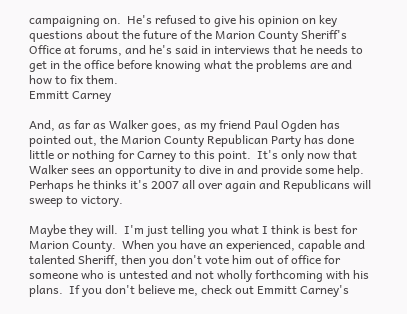campaigning on.  He's refused to give his opinion on key questions about the future of the Marion County Sheriff's Office at forums, and he's said in interviews that he needs to get in the office before knowing what the problems are and how to fix them.
Emmitt Carney

And, as far as Walker goes, as my friend Paul Ogden has pointed out, the Marion County Republican Party has done little or nothing for Carney to this point.  It's only now that Walker sees an opportunity to dive in and provide some help.  Perhaps he thinks it's 2007 all over again and Republicans will sweep to victory.

Maybe they will.  I'm just telling you what I think is best for Marion County.  When you have an experienced, capable and talented Sheriff, then you don't vote him out of office for someone who is untested and not wholly forthcoming with his plans.  If you don't believe me, check out Emmitt Carney's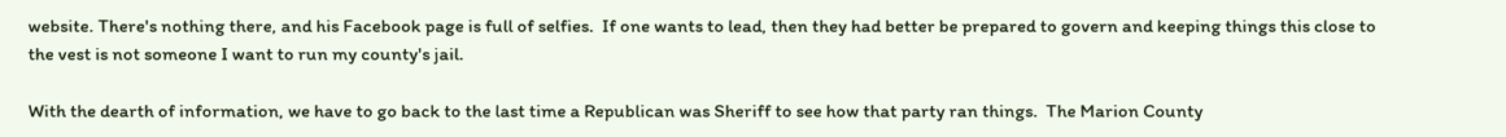website. There's nothing there, and his Facebook page is full of selfies.  If one wants to lead, then they had better be prepared to govern and keeping things this close to the vest is not someone I want to run my county's jail.

With the dearth of information, we have to go back to the last time a Republican was Sheriff to see how that party ran things.  The Marion County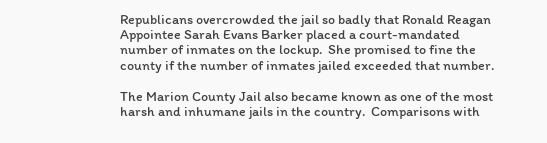Republicans overcrowded the jail so badly that Ronald Reagan Appointee Sarah Evans Barker placed a court-mandated number of inmates on the lockup.  She promised to fine the county if the number of inmates jailed exceeded that number.

The Marion County Jail also became known as one of the most harsh and inhumane jails in the country.  Comparisons with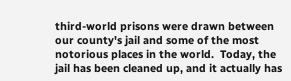third-world prisons were drawn between our county's jail and some of the most notorious places in the world.  Today, the jail has been cleaned up, and it actually has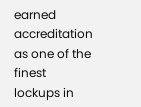earned accreditation as one of the finest lockups in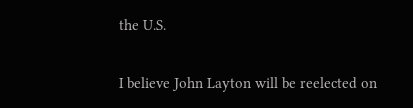the U.S.

I believe John Layton will be reelected on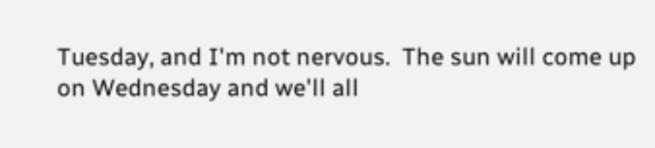Tuesday, and I'm not nervous.  The sun will come up on Wednesday and we'll all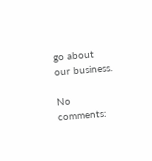go about our business.

No comments: